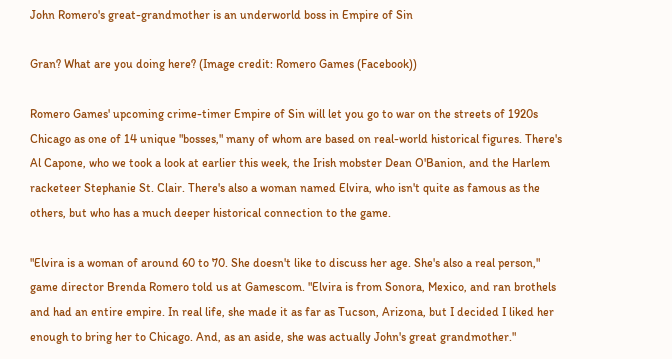John Romero's great-grandmother is an underworld boss in Empire of Sin

Gran? What are you doing here? (Image credit: Romero Games (Facebook))

Romero Games' upcoming crime-timer Empire of Sin will let you go to war on the streets of 1920s Chicago as one of 14 unique "bosses," many of whom are based on real-world historical figures. There's Al Capone, who we took a look at earlier this week, the Irish mobster Dean O'Banion, and the Harlem racketeer Stephanie St. Clair. There's also a woman named Elvira, who isn't quite as famous as the others, but who has a much deeper historical connection to the game.

"Elvira is a woman of around 60 to 70. She doesn't like to discuss her age. She's also a real person," game director Brenda Romero told us at Gamescom. "Elvira is from Sonora, Mexico, and ran brothels and had an entire empire. In real life, she made it as far as Tucson, Arizona, but I decided I liked her enough to bring her to Chicago. And, as an aside, she was actually John's great grandmother."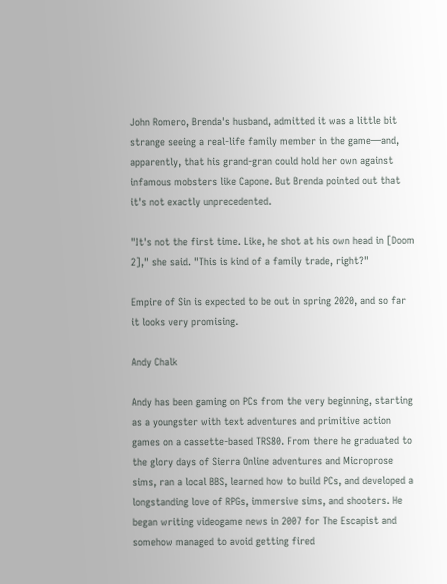John Romero, Brenda's husband, admitted it was a little bit strange seeing a real-life family member in the game—and, apparently, that his grand-gran could hold her own against infamous mobsters like Capone. But Brenda pointed out that it's not exactly unprecedented.

"It's not the first time. Like, he shot at his own head in [Doom 2]," she said. "This is kind of a family trade, right?"

Empire of Sin is expected to be out in spring 2020, and so far it looks very promising.

Andy Chalk

Andy has been gaming on PCs from the very beginning, starting as a youngster with text adventures and primitive action games on a cassette-based TRS80. From there he graduated to the glory days of Sierra Online adventures and Microprose sims, ran a local BBS, learned how to build PCs, and developed a longstanding love of RPGs, immersive sims, and shooters. He began writing videogame news in 2007 for The Escapist and somehow managed to avoid getting fired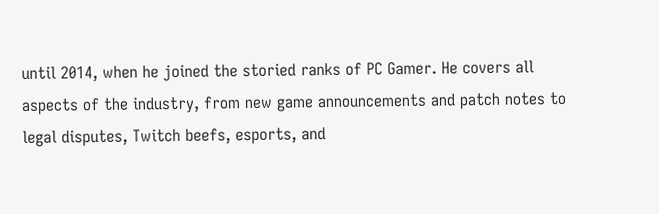until 2014, when he joined the storied ranks of PC Gamer. He covers all aspects of the industry, from new game announcements and patch notes to legal disputes, Twitch beefs, esports, and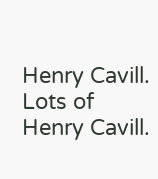Henry Cavill. Lots of Henry Cavill.